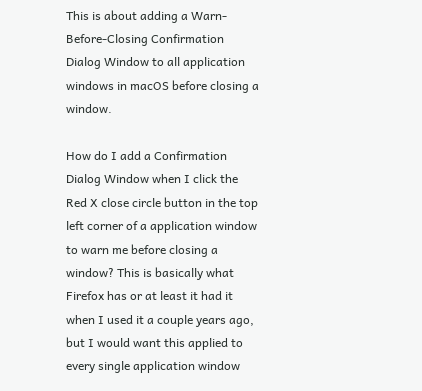This is about adding a Warn-Before-Closing Confirmation Dialog Window to all application windows in macOS before closing a window.

How do I add a Confirmation Dialog Window when I click the Red X close circle button in the top left corner of a application window to warn me before closing a window? This is basically what Firefox has or at least it had it when I used it a couple years ago, but I would want this applied to every single application window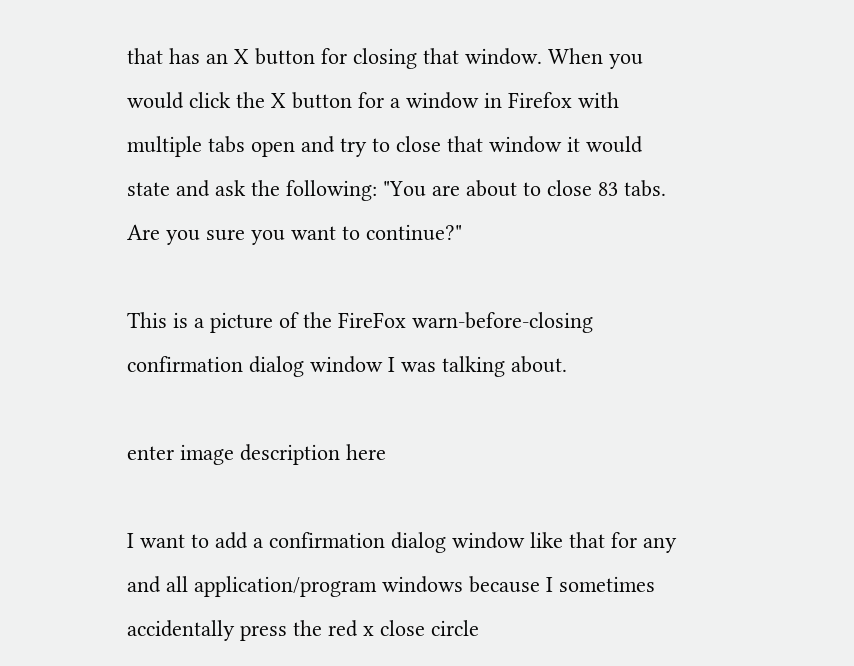that has an X button for closing that window. When you would click the X button for a window in Firefox with multiple tabs open and try to close that window it would state and ask the following: "You are about to close 83 tabs. Are you sure you want to continue?"

This is a picture of the FireFox warn-before-closing confirmation dialog window I was talking about.

enter image description here

I want to add a confirmation dialog window like that for any and all application/program windows because I sometimes accidentally press the red x close circle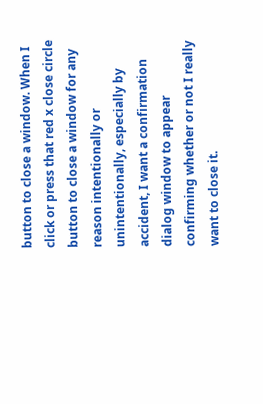button to close a window. When I click or press that red x close circle button to close a window for any reason intentionally or unintentionally, especially by accident, I want a confirmation dialog window to appear confirming whether or not I really want to close it.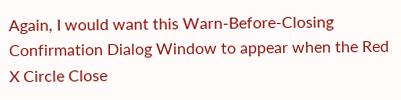Again, I would want this Warn-Before-Closing Confirmation Dialog Window to appear when the Red X Circle Close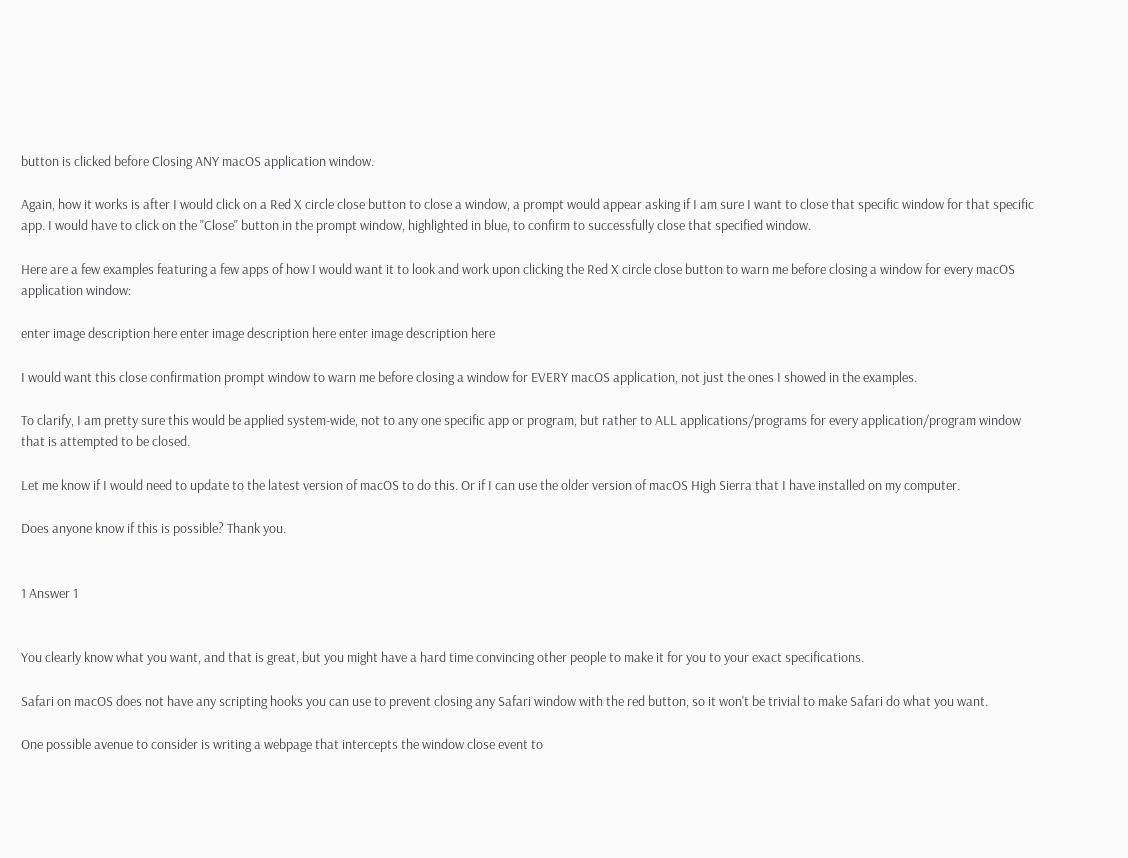button is clicked before Closing ANY macOS application window.

Again, how it works is after I would click on a Red X circle close button to close a window, a prompt would appear asking if I am sure I want to close that specific window for that specific app. I would have to click on the "Close" button in the prompt window, highlighted in blue, to confirm to successfully close that specified window.

Here are a few examples featuring a few apps of how I would want it to look and work upon clicking the Red X circle close button to warn me before closing a window for every macOS application window:

enter image description here enter image description here enter image description here

I would want this close confirmation prompt window to warn me before closing a window for EVERY macOS application, not just the ones I showed in the examples.

To clarify, I am pretty sure this would be applied system-wide, not to any one specific app or program, but rather to ALL applications/programs for every application/program window that is attempted to be closed.

Let me know if I would need to update to the latest version of macOS to do this. Or if I can use the older version of macOS High Sierra that I have installed on my computer.

Does anyone know if this is possible? Thank you.


1 Answer 1


You clearly know what you want, and that is great, but you might have a hard time convincing other people to make it for you to your exact specifications.

Safari on macOS does not have any scripting hooks you can use to prevent closing any Safari window with the red button, so it won't be trivial to make Safari do what you want.

One possible avenue to consider is writing a webpage that intercepts the window close event to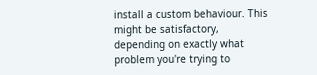install a custom behaviour. This might be satisfactory, depending on exactly what problem you're trying to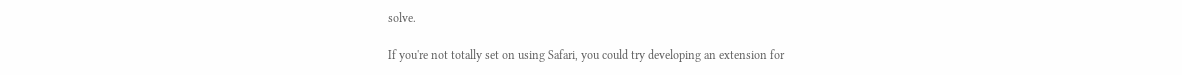solve.

If you're not totally set on using Safari, you could try developing an extension for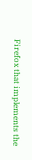Firefox that implements the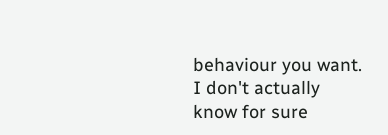behaviour you want. I don't actually know for sure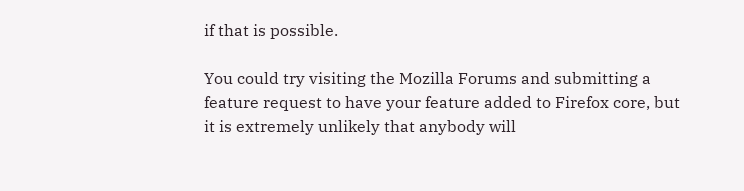if that is possible.

You could try visiting the Mozilla Forums and submitting a feature request to have your feature added to Firefox core, but it is extremely unlikely that anybody will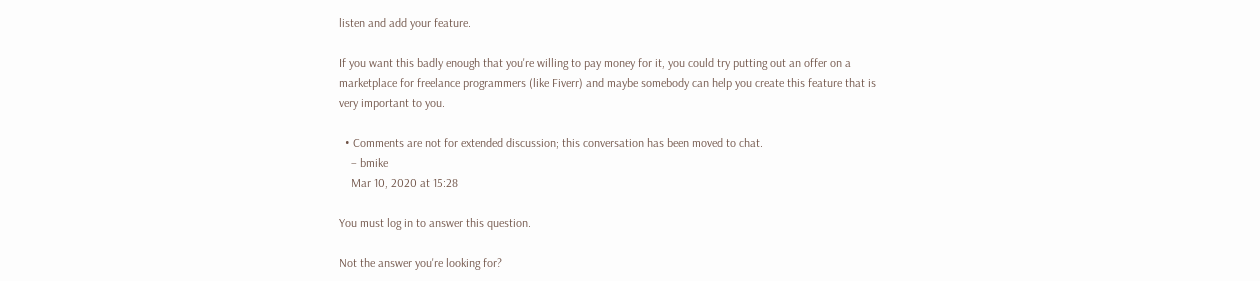listen and add your feature.

If you want this badly enough that you're willing to pay money for it, you could try putting out an offer on a marketplace for freelance programmers (like Fiverr) and maybe somebody can help you create this feature that is very important to you.

  • Comments are not for extended discussion; this conversation has been moved to chat.
    – bmike
    Mar 10, 2020 at 15:28

You must log in to answer this question.

Not the answer you're looking for?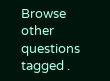Browse other questions tagged .